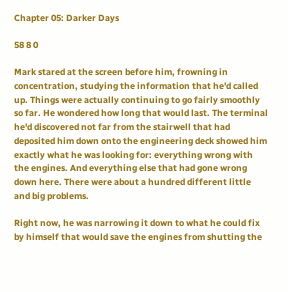Chapter 05: Darker Days

58 8 0

Mark stared at the screen before him, frowning in concentration, studying the information that he'd called up. Things were actually continuing to go fairly smoothly so far. He wondered how long that would last. The terminal he'd discovered not far from the stairwell that had deposited him down onto the engineering deck showed him exactly what he was looking for: everything wrong with the engines. And everything else that had gone wrong down here. There were about a hundred different little and big problems.

Right now, he was narrowing it down to what he could fix by himself that would save the engines from shutting the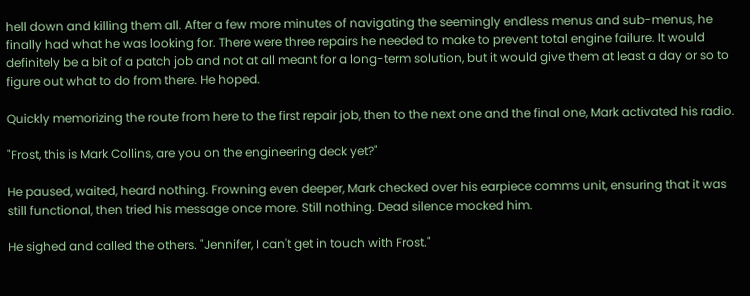hell down and killing them all. After a few more minutes of navigating the seemingly endless menus and sub-menus, he finally had what he was looking for. There were three repairs he needed to make to prevent total engine failure. It would definitely be a bit of a patch job and not at all meant for a long-term solution, but it would give them at least a day or so to figure out what to do from there. He hoped.

Quickly memorizing the route from here to the first repair job, then to the next one and the final one, Mark activated his radio.

"Frost, this is Mark Collins, are you on the engineering deck yet?"

He paused, waited, heard nothing. Frowning even deeper, Mark checked over his earpiece comms unit, ensuring that it was still functional, then tried his message once more. Still nothing. Dead silence mocked him.

He sighed and called the others. "Jennifer, I can't get in touch with Frost."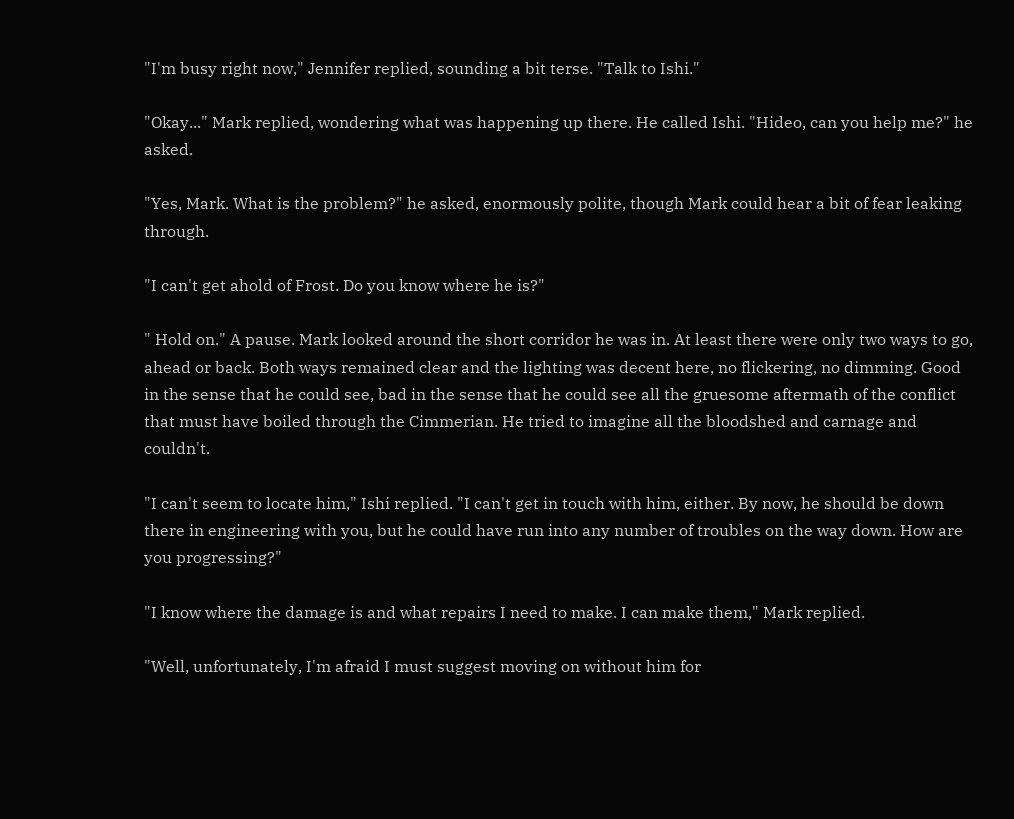"I'm busy right now," Jennifer replied, sounding a bit terse. "Talk to Ishi."

"Okay..." Mark replied, wondering what was happening up there. He called Ishi. "Hideo, can you help me?" he asked.

"Yes, Mark. What is the problem?" he asked, enormously polite, though Mark could hear a bit of fear leaking through.

"I can't get ahold of Frost. Do you know where he is?"

" Hold on." A pause. Mark looked around the short corridor he was in. At least there were only two ways to go, ahead or back. Both ways remained clear and the lighting was decent here, no flickering, no dimming. Good in the sense that he could see, bad in the sense that he could see all the gruesome aftermath of the conflict that must have boiled through the Cimmerian. He tried to imagine all the bloodshed and carnage and couldn't.

"I can't seem to locate him," Ishi replied. "I can't get in touch with him, either. By now, he should be down there in engineering with you, but he could have run into any number of troubles on the way down. How are you progressing?"

"I know where the damage is and what repairs I need to make. I can make them," Mark replied.

"Well, unfortunately, I'm afraid I must suggest moving on without him for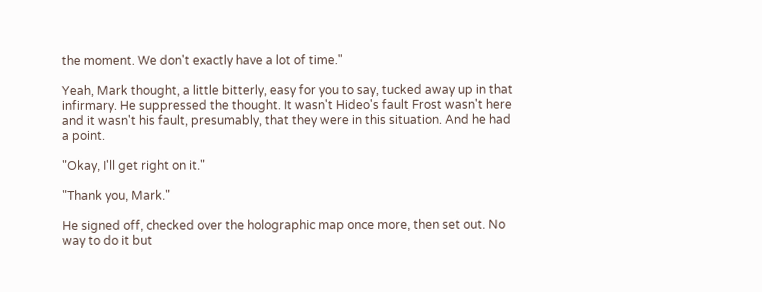the moment. We don't exactly have a lot of time."

Yeah, Mark thought, a little bitterly, easy for you to say, tucked away up in that infirmary. He suppressed the thought. It wasn't Hideo's fault Frost wasn't here and it wasn't his fault, presumably, that they were in this situation. And he had a point.

"Okay, I'll get right on it."

"Thank you, Mark."

He signed off, checked over the holographic map once more, then set out. No way to do it but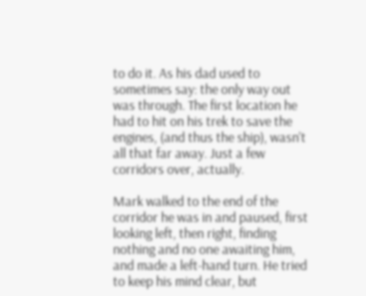to do it. As his dad used to sometimes say: the only way out was through. The first location he had to hit on his trek to save the engines, (and thus the ship), wasn't all that far away. Just a few corridors over, actually.

Mark walked to the end of the corridor he was in and paused, first looking left, then right, finding nothing and no one awaiting him, and made a left-hand turn. He tried to keep his mind clear, but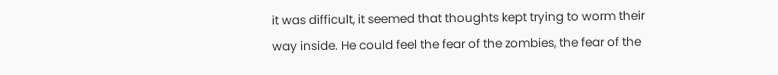it was difficult, it seemed that thoughts kept trying to worm their way inside. He could feel the fear of the zombies, the fear of the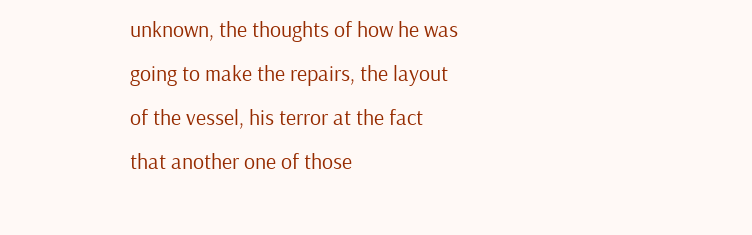unknown, the thoughts of how he was going to make the repairs, the layout of the vessel, his terror at the fact that another one of those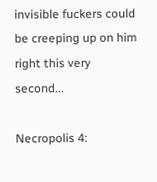invisible fuckers could be creeping up on him right this very second...

Necropolis 4: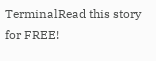TerminalRead this story for FREE!